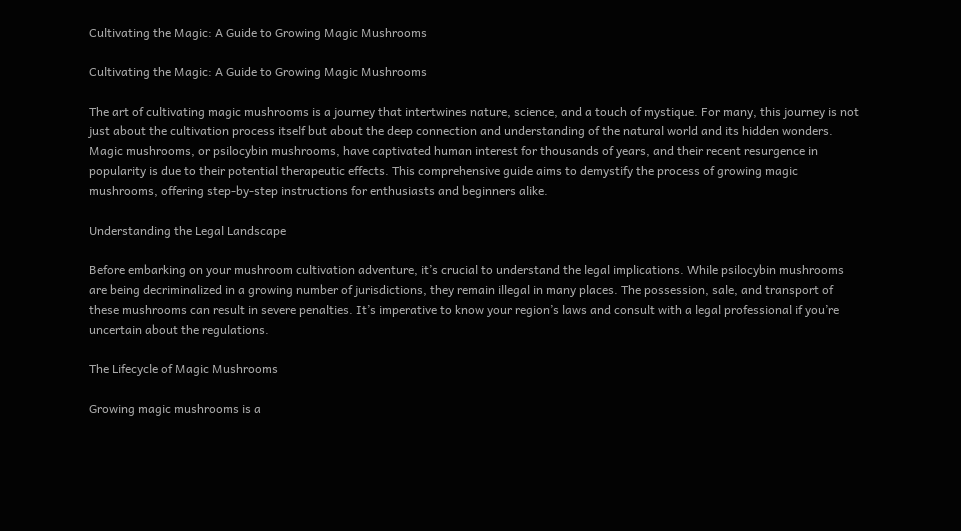Cultivating the Magic: A Guide to Growing Magic Mushrooms

Cultivating the Magic: A Guide to Growing Magic Mushrooms

The art of cultivating magic mushrooms is a journey that intertwines nature, science, and a touch of mystique. For many, this journey is not just about the cultivation process itself but about the deep connection and understanding of the natural world and its hidden wonders. Magic mushrooms, or psilocybin mushrooms, have captivated human interest for thousands of years, and their recent resurgence in popularity is due to their potential therapeutic effects. This comprehensive guide aims to demystify the process of growing magic mushrooms, offering step-by-step instructions for enthusiasts and beginners alike.

Understanding the Legal Landscape

Before embarking on your mushroom cultivation adventure, it’s crucial to understand the legal implications. While psilocybin mushrooms are being decriminalized in a growing number of jurisdictions, they remain illegal in many places. The possession, sale, and transport of these mushrooms can result in severe penalties. It’s imperative to know your region’s laws and consult with a legal professional if you’re uncertain about the regulations.

The Lifecycle of Magic Mushrooms

Growing magic mushrooms is a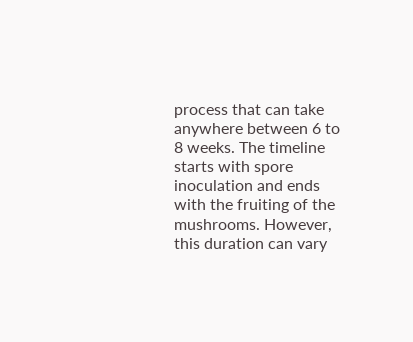process that can take anywhere between 6 to 8 weeks. The timeline starts with spore inoculation and ends with the fruiting of the mushrooms. However, this duration can vary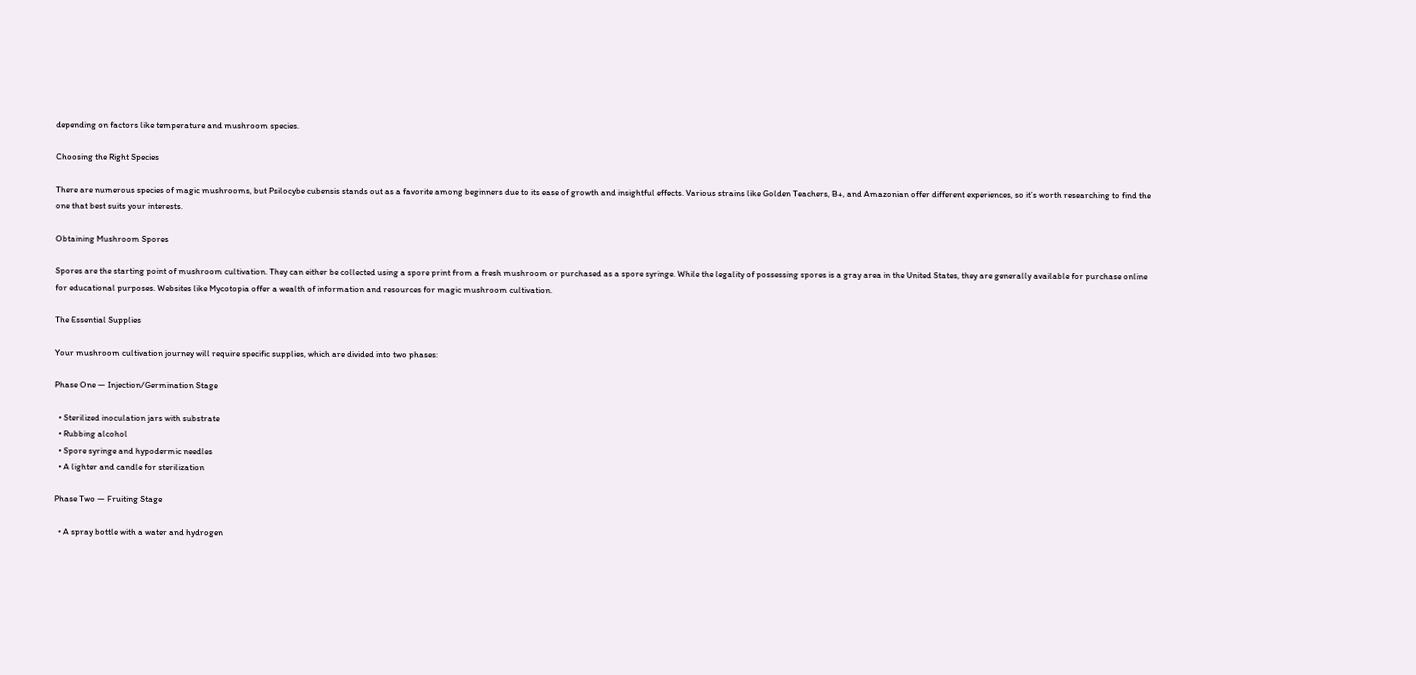depending on factors like temperature and mushroom species.

Choosing the Right Species

There are numerous species of magic mushrooms, but Psilocybe cubensis stands out as a favorite among beginners due to its ease of growth and insightful effects. Various strains like Golden Teachers, B+, and Amazonian offer different experiences, so it’s worth researching to find the one that best suits your interests.

Obtaining Mushroom Spores

Spores are the starting point of mushroom cultivation. They can either be collected using a spore print from a fresh mushroom or purchased as a spore syringe. While the legality of possessing spores is a gray area in the United States, they are generally available for purchase online for educational purposes. Websites like Mycotopia offer a wealth of information and resources for magic mushroom cultivation.

The Essential Supplies

Your mushroom cultivation journey will require specific supplies, which are divided into two phases:

Phase One — Injection/Germination Stage

  • Sterilized inoculation jars with substrate
  • Rubbing alcohol
  • Spore syringe and hypodermic needles
  • A lighter and candle for sterilization

Phase Two — Fruiting Stage

  • A spray bottle with a water and hydrogen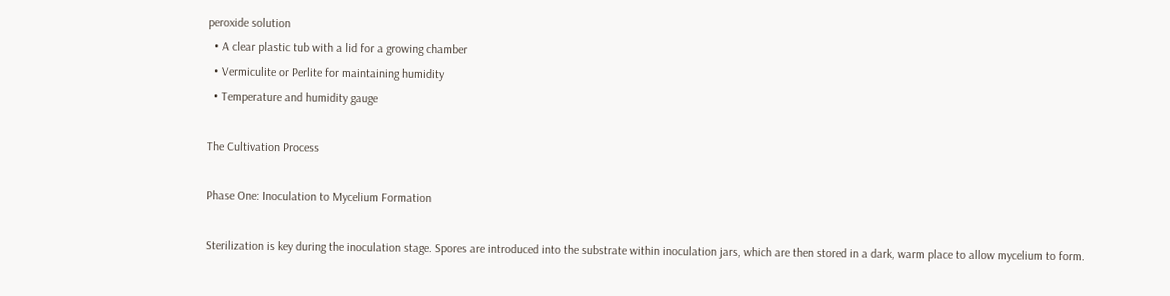peroxide solution
  • A clear plastic tub with a lid for a growing chamber
  • Vermiculite or Perlite for maintaining humidity
  • Temperature and humidity gauge

The Cultivation Process

Phase One: Inoculation to Mycelium Formation

Sterilization is key during the inoculation stage. Spores are introduced into the substrate within inoculation jars, which are then stored in a dark, warm place to allow mycelium to form.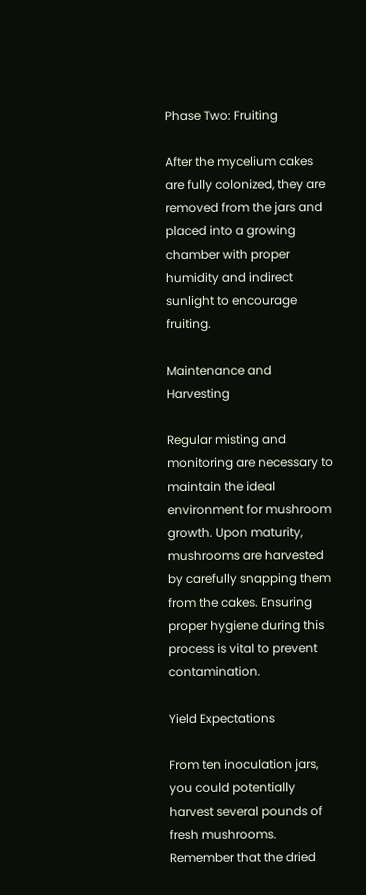Phase Two: Fruiting

After the mycelium cakes are fully colonized, they are removed from the jars and placed into a growing chamber with proper humidity and indirect sunlight to encourage fruiting.

Maintenance and Harvesting

Regular misting and monitoring are necessary to maintain the ideal environment for mushroom growth. Upon maturity, mushrooms are harvested by carefully snapping them from the cakes. Ensuring proper hygiene during this process is vital to prevent contamination.

Yield Expectations

From ten inoculation jars, you could potentially harvest several pounds of fresh mushrooms. Remember that the dried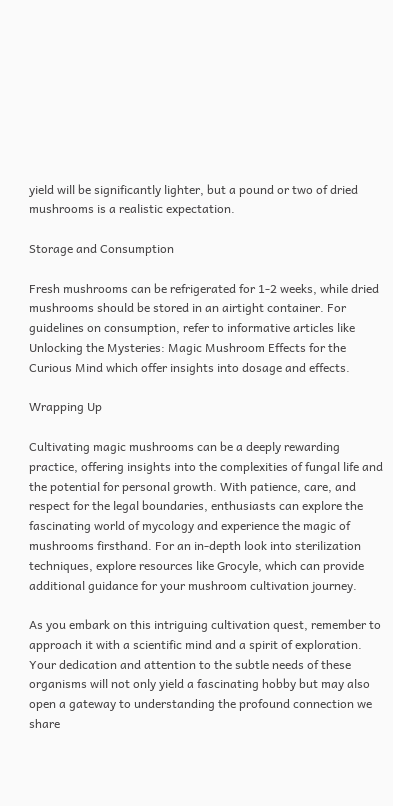yield will be significantly lighter, but a pound or two of dried mushrooms is a realistic expectation.

Storage and Consumption

Fresh mushrooms can be refrigerated for 1-2 weeks, while dried mushrooms should be stored in an airtight container. For guidelines on consumption, refer to informative articles like Unlocking the Mysteries: Magic Mushroom Effects for the Curious Mind which offer insights into dosage and effects.

Wrapping Up

Cultivating magic mushrooms can be a deeply rewarding practice, offering insights into the complexities of fungal life and the potential for personal growth. With patience, care, and respect for the legal boundaries, enthusiasts can explore the fascinating world of mycology and experience the magic of mushrooms firsthand. For an in-depth look into sterilization techniques, explore resources like Grocyle, which can provide additional guidance for your mushroom cultivation journey.

As you embark on this intriguing cultivation quest, remember to approach it with a scientific mind and a spirit of exploration. Your dedication and attention to the subtle needs of these organisms will not only yield a fascinating hobby but may also open a gateway to understanding the profound connection we share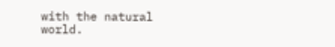with the natural world.